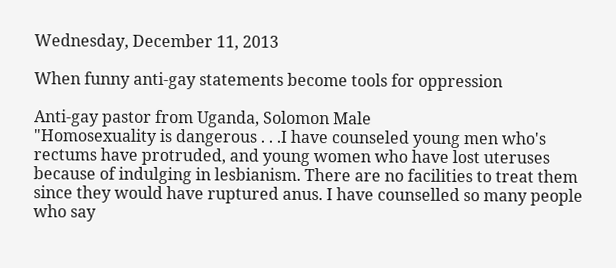Wednesday, December 11, 2013

When funny anti-gay statements become tools for oppression

Anti-gay pastor from Uganda, Solomon Male
"Homosexuality is dangerous . . .I have counseled young men who's rectums have protruded, and young women who have lost uteruses because of indulging in lesbianism. There are no facilities to treat them since they would have ruptured anus. I have counselled so many people who say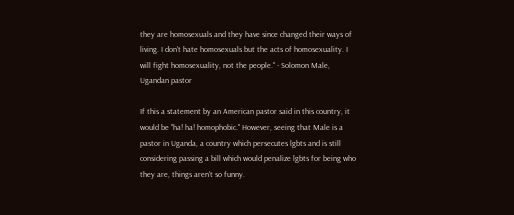they are homosexuals and they have since changed their ways of living. I don't hate homosexuals but the acts of homosexuality. I will fight homosexuality, not the people." - Solomon Male, Ugandan pastor

If this a statement by an American pastor said in this country, it would be "ha! ha! homophobic." However, seeing that Male is a pastor in Uganda, a country which persecutes lgbts and is still considering passing a bill which would penalize lgbts for being who they are, things aren't so funny.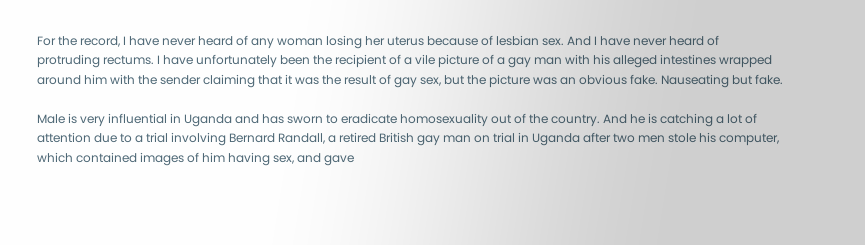For the record, I have never heard of any woman losing her uterus because of lesbian sex. And I have never heard of protruding rectums. I have unfortunately been the recipient of a vile picture of a gay man with his alleged intestines wrapped around him with the sender claiming that it was the result of gay sex, but the picture was an obvious fake. Nauseating but fake.

Male is very influential in Uganda and has sworn to eradicate homosexuality out of the country. And he is catching a lot of attention due to a trial involving Bernard Randall, a retired British gay man on trial in Uganda after two men stole his computer, which contained images of him having sex, and gave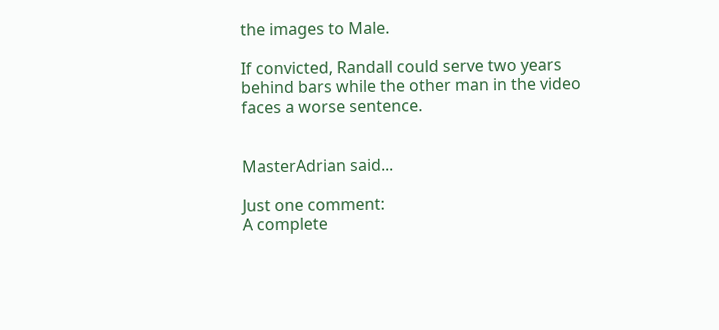the images to Male.

If convicted, Randall could serve two years behind bars while the other man in the video faces a worse sentence.


MasterAdrian said...

Just one comment:
A complete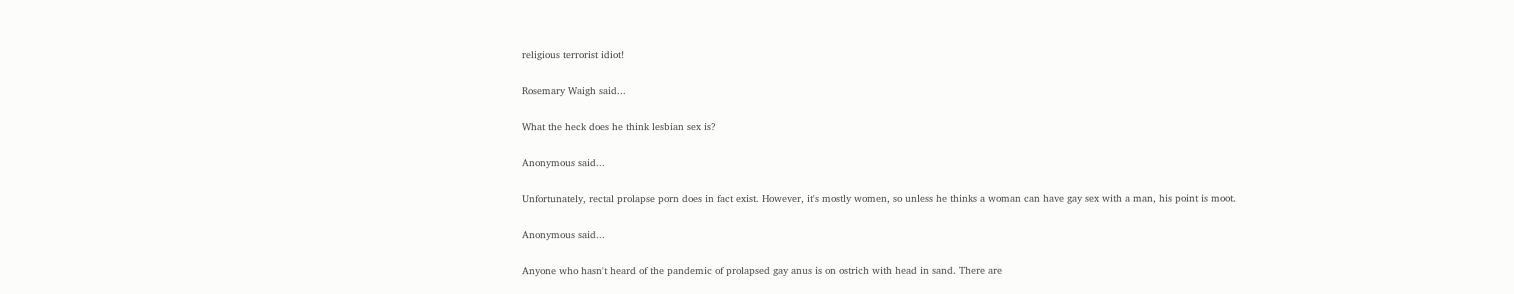religious terrorist idiot!

Rosemary Waigh said...

What the heck does he think lesbian sex is?

Anonymous said...

Unfortunately, rectal prolapse porn does in fact exist. However, it's mostly women, so unless he thinks a woman can have gay sex with a man, his point is moot.

Anonymous said...

Anyone who hasn't heard of the pandemic of prolapsed gay anus is on ostrich with head in sand. There are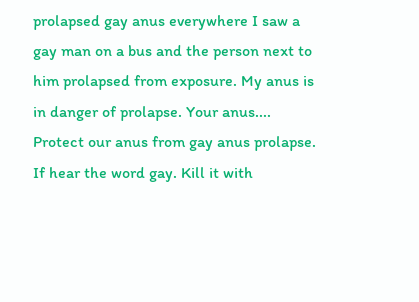prolapsed gay anus everywhere I saw a gay man on a bus and the person next to him prolapsed from exposure. My anus is in danger of prolapse. Your anus.... Protect our anus from gay anus prolapse. If hear the word gay. Kill it with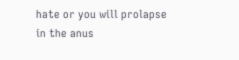hate or you will prolapse in the anus